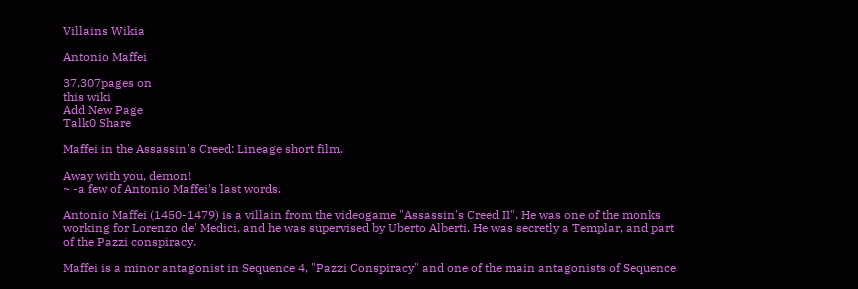Villains Wikia

Antonio Maffei

37,307pages on
this wiki
Add New Page
Talk0 Share

Maffei in the Assassin's Creed: Lineage short film.

Away with you, demon!
~ -a few of Antonio Maffei's last words.

Antonio Maffei (1450-1479) is a villain from the videogame "Assassin's Creed II". He was one of the monks working for Lorenzo de' Medici, and he was supervised by Uberto Alberti. He was secretly a Templar, and part of the Pazzi conspiracy.

Maffei is a minor antagonist in Sequence 4, "Pazzi Conspiracy" and one of the main antagonists of Sequence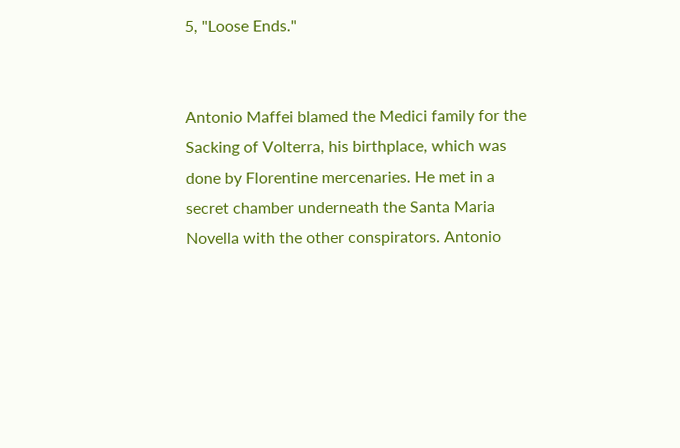5, "Loose Ends."


Antonio Maffei blamed the Medici family for the Sacking of Volterra, his birthplace, which was done by Florentine mercenaries. He met in a secret chamber underneath the Santa Maria Novella with the other conspirators. Antonio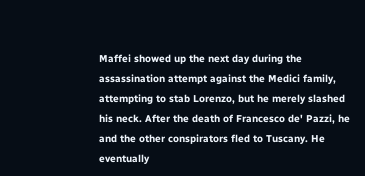Maffei showed up the next day during the assassination attempt against the Medici family, attempting to stab Lorenzo, but he merely slashed his neck. After the death of Francesco de' Pazzi, he and the other conspirators fled to Tuscany. He eventually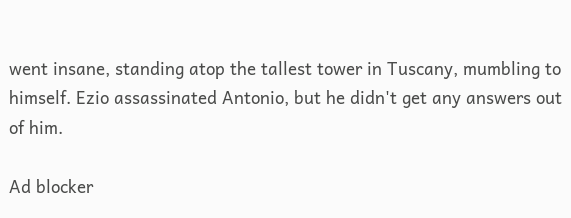went insane, standing atop the tallest tower in Tuscany, mumbling to himself. Ezio assassinated Antonio, but he didn't get any answers out of him.

Ad blocker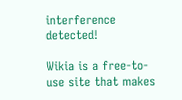interference detected!

Wikia is a free-to-use site that makes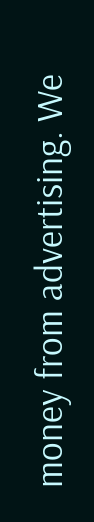money from advertising. We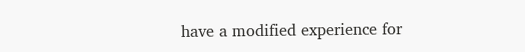have a modified experience for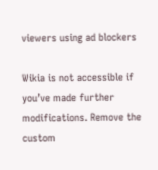viewers using ad blockers

Wikia is not accessible if you’ve made further modifications. Remove the custom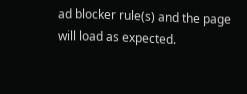ad blocker rule(s) and the page will load as expected.